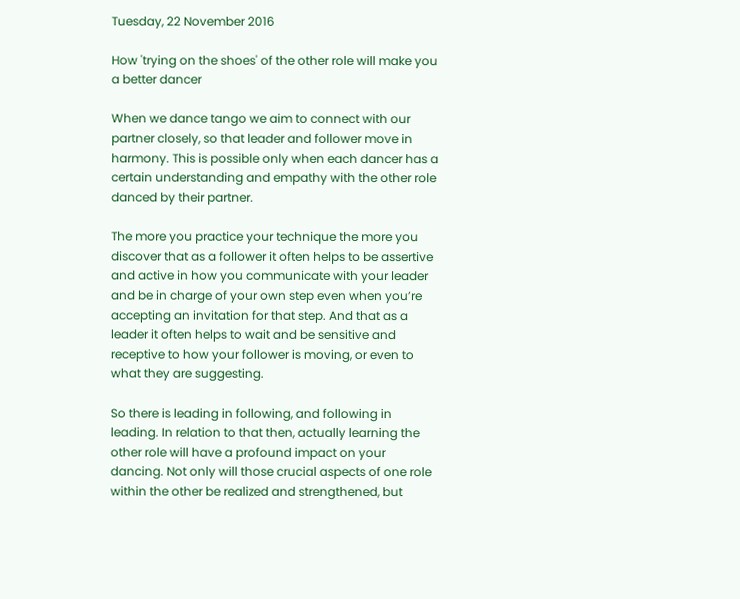Tuesday, 22 November 2016

How 'trying on the shoes' of the other role will make you a better dancer

When we dance tango we aim to connect with our partner closely, so that leader and follower move in harmony. This is possible only when each dancer has a certain understanding and empathy with the other role danced by their partner.

The more you practice your technique the more you discover that as a follower it often helps to be assertive and active in how you communicate with your leader and be in charge of your own step even when you’re accepting an invitation for that step. And that as a leader it often helps to wait and be sensitive and receptive to how your follower is moving, or even to what they are suggesting.

So there is leading in following, and following in leading. In relation to that then, actually learning the other role will have a profound impact on your dancing. Not only will those crucial aspects of one role within the other be realized and strengthened, but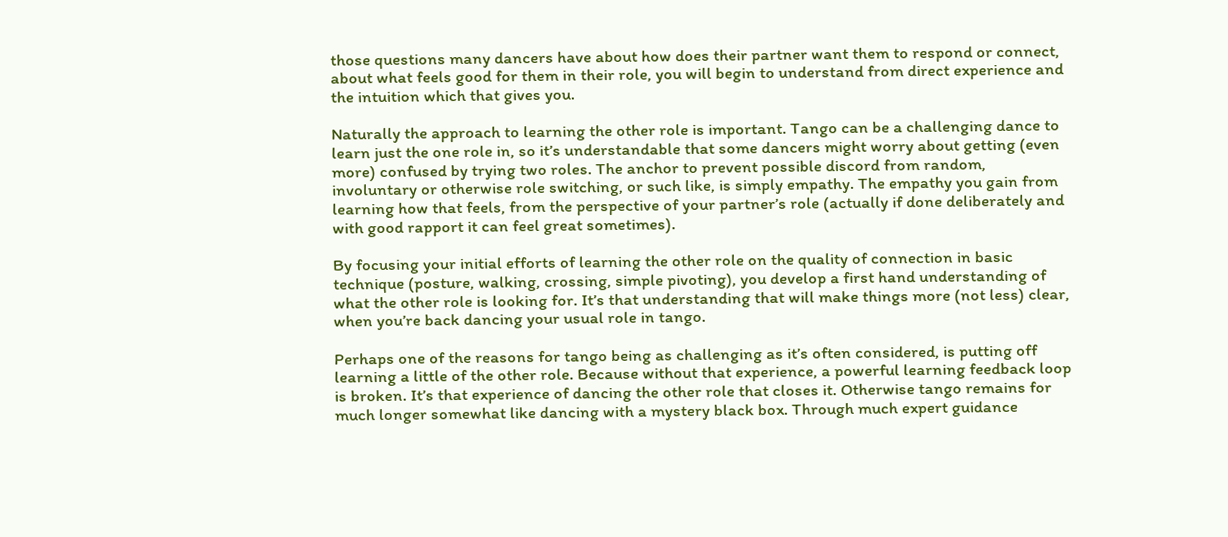those questions many dancers have about how does their partner want them to respond or connect, about what feels good for them in their role, you will begin to understand from direct experience and the intuition which that gives you.

Naturally the approach to learning the other role is important. Tango can be a challenging dance to learn just the one role in, so it’s understandable that some dancers might worry about getting (even more) confused by trying two roles. The anchor to prevent possible discord from random, involuntary or otherwise role switching, or such like, is simply empathy. The empathy you gain from learning how that feels, from the perspective of your partner’s role (actually if done deliberately and with good rapport it can feel great sometimes).

By focusing your initial efforts of learning the other role on the quality of connection in basic technique (posture, walking, crossing, simple pivoting), you develop a first hand understanding of what the other role is looking for. It’s that understanding that will make things more (not less) clear, when you’re back dancing your usual role in tango.

Perhaps one of the reasons for tango being as challenging as it’s often considered, is putting off learning a little of the other role. Because without that experience, a powerful learning feedback loop is broken. It’s that experience of dancing the other role that closes it. Otherwise tango remains for much longer somewhat like dancing with a mystery black box. Through much expert guidance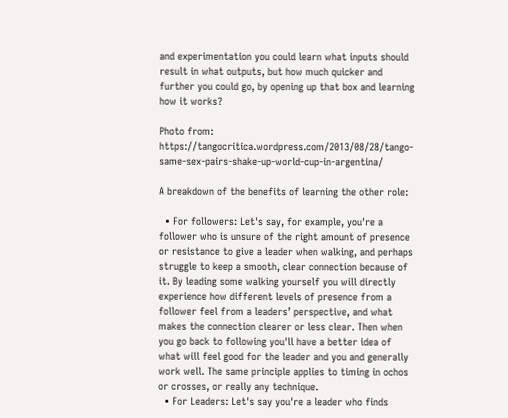and experimentation you could learn what inputs should result in what outputs, but how much quicker and further you could go, by opening up that box and learning how it works?

Photo from: https://tangocritica.wordpress.com/2013/08/28/tango-same-sex-pairs-shake-up-world-cup-in-argentina/

A breakdown of the benefits of learning the other role:

  • For followers: Let's say, for example, you're a follower who is unsure of the right amount of presence or resistance to give a leader when walking, and perhaps struggle to keep a smooth, clear connection because of it. By leading some walking yourself you will directly experience how different levels of presence from a follower feel from a leaders’ perspective, and what makes the connection clearer or less clear. Then when you go back to following you'll have a better idea of what will feel good for the leader and you and generally work well. The same principle applies to timing in ochos or crosses, or really any technique.
  • For Leaders: Let's say you're a leader who finds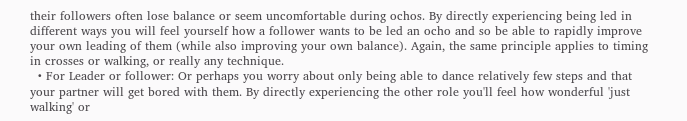their followers often lose balance or seem uncomfortable during ochos. By directly experiencing being led in different ways you will feel yourself how a follower wants to be led an ocho and so be able to rapidly improve your own leading of them (while also improving your own balance). Again, the same principle applies to timing in crosses or walking, or really any technique.
  • For Leader or follower: Or perhaps you worry about only being able to dance relatively few steps and that your partner will get bored with them. By directly experiencing the other role you'll feel how wonderful 'just walking' or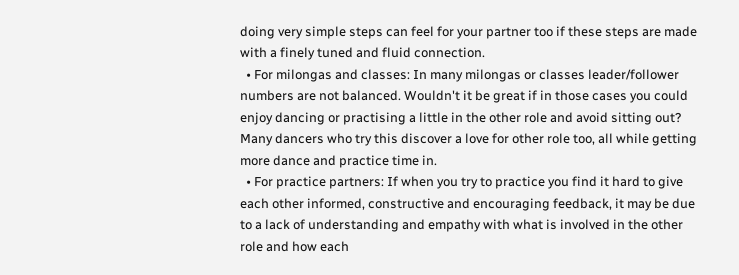doing very simple steps can feel for your partner too if these steps are made with a finely tuned and fluid connection.
  • For milongas and classes: In many milongas or classes leader/follower numbers are not balanced. Wouldn't it be great if in those cases you could enjoy dancing or practising a little in the other role and avoid sitting out? Many dancers who try this discover a love for other role too, all while getting more dance and practice time in.
  • For practice partners: If when you try to practice you find it hard to give each other informed, constructive and encouraging feedback, it may be due to a lack of understanding and empathy with what is involved in the other role and how each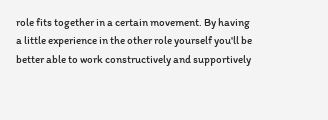role fits together in a certain movement. By having a little experience in the other role yourself you'll be better able to work constructively and supportively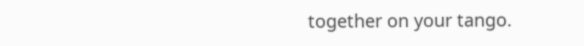together on your tango.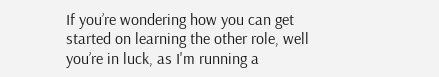If you’re wondering how you can get started on learning the other role, well you’re in luck, as I'm running a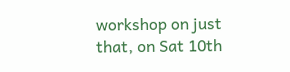workshop on just that, on Sat 10th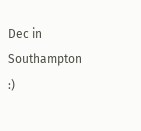Dec in Southampton :)